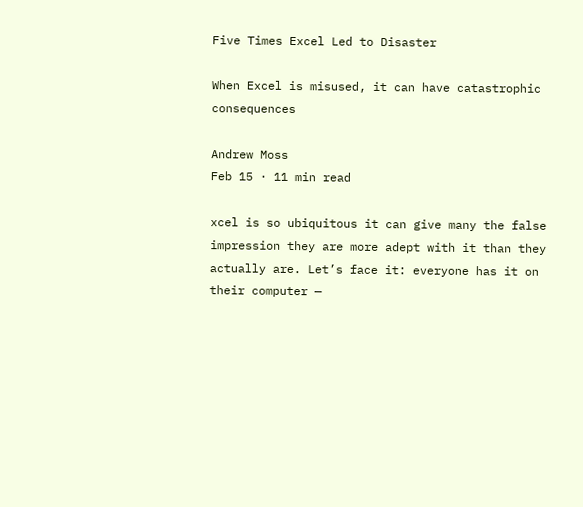Five Times Excel Led to Disaster

When Excel is misused, it can have catastrophic consequences

Andrew Moss
Feb 15 · 11 min read

xcel is so ubiquitous it can give many the false impression they are more adept with it than they actually are. Let’s face it: everyone has it on their computer —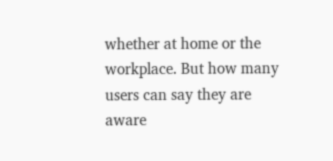whether at home or the workplace. But how many users can say they are aware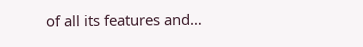of all its features and…